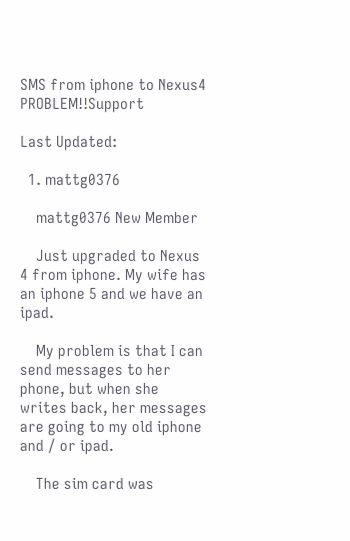SMS from iphone to Nexus4 PROBLEM!!Support

Last Updated:

  1. mattg0376

    mattg0376 New Member

    Just upgraded to Nexus 4 from iphone. My wife has an iphone 5 and we have an ipad.

    My problem is that I can send messages to her phone, but when she writes back, her messages are going to my old iphone and / or ipad.

    The sim card was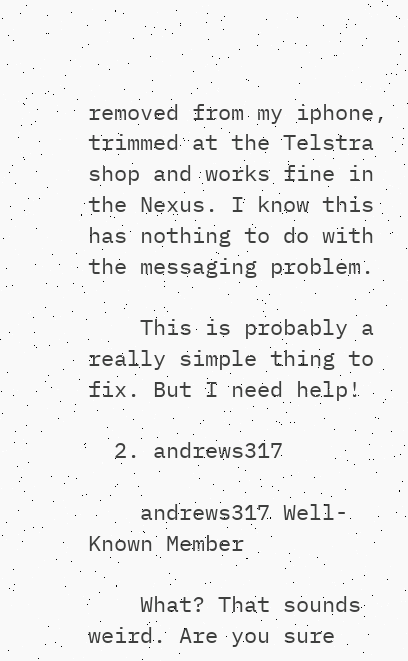removed from my iphone, trimmed at the Telstra shop and works fine in the Nexus. I know this has nothing to do with the messaging problem.

    This is probably a really simple thing to fix. But I need help!

  2. andrews317

    andrews317 Well-Known Member

    What? That sounds weird. Are you sure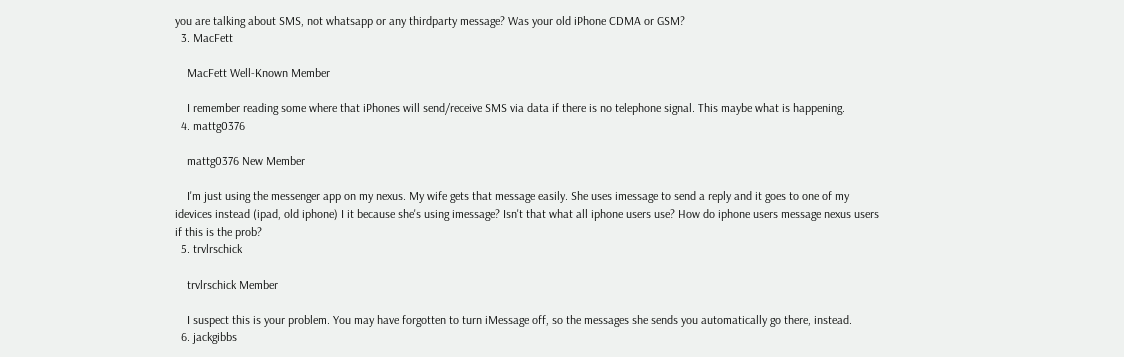you are talking about SMS, not whatsapp or any thirdparty message? Was your old iPhone CDMA or GSM?
  3. MacFett

    MacFett Well-Known Member

    I remember reading some where that iPhones will send/receive SMS via data if there is no telephone signal. This maybe what is happening.
  4. mattg0376

    mattg0376 New Member

    I'm just using the messenger app on my nexus. My wife gets that message easily. She uses imessage to send a reply and it goes to one of my idevices instead (ipad, old iphone) I it because she's using imessage? Isn't that what all iphone users use? How do iphone users message nexus users if this is the prob?
  5. trvlrschick

    trvlrschick Member

    I suspect this is your problem. You may have forgotten to turn iMessage off, so the messages she sends you automatically go there, instead.
  6. jackgibbs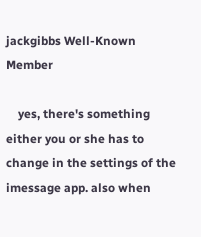jackgibbs Well-Known Member

    yes, there's something either you or she has to change in the settings of the imessage app. also when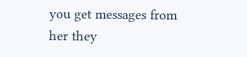you get messages from her they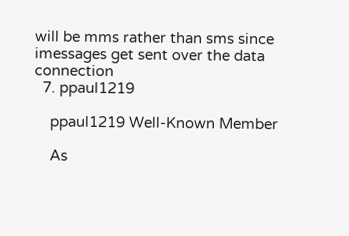will be mms rather than sms since imessages get sent over the data connection
  7. ppaul1219

    ppaul1219 Well-Known Member

    As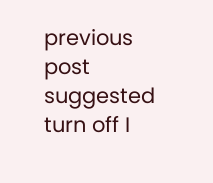previous post suggested turn off I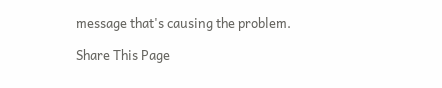message that's causing the problem.

Share This Page